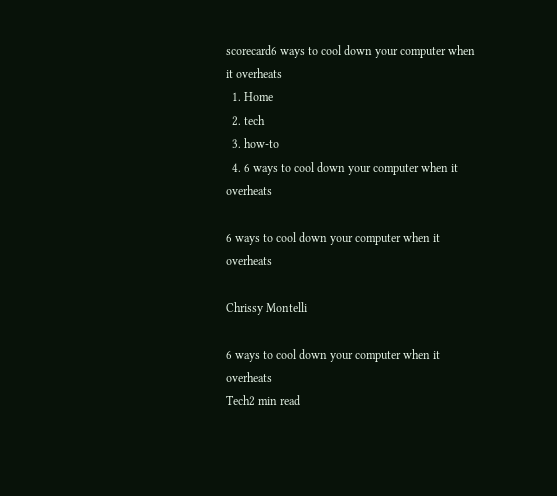scorecard6 ways to cool down your computer when it overheats
  1. Home
  2. tech
  3. how-to
  4. 6 ways to cool down your computer when it overheats

6 ways to cool down your computer when it overheats

Chrissy Montelli

6 ways to cool down your computer when it overheats
Tech2 min read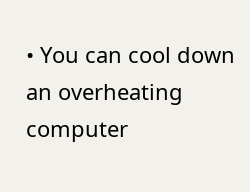• You can cool down an overheating computer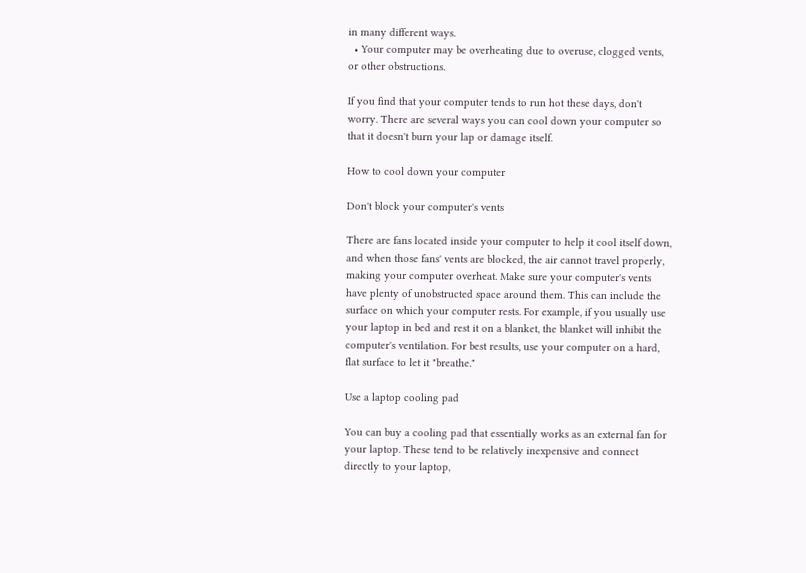in many different ways.
  • Your computer may be overheating due to overuse, clogged vents, or other obstructions.

If you find that your computer tends to run hot these days, don't worry. There are several ways you can cool down your computer so that it doesn't burn your lap or damage itself.

How to cool down your computer

Don't block your computer's vents

There are fans located inside your computer to help it cool itself down, and when those fans' vents are blocked, the air cannot travel properly, making your computer overheat. Make sure your computer's vents have plenty of unobstructed space around them. This can include the surface on which your computer rests. For example, if you usually use your laptop in bed and rest it on a blanket, the blanket will inhibit the computer's ventilation. For best results, use your computer on a hard, flat surface to let it "breathe."

Use a laptop cooling pad

You can buy a cooling pad that essentially works as an external fan for your laptop. These tend to be relatively inexpensive and connect directly to your laptop,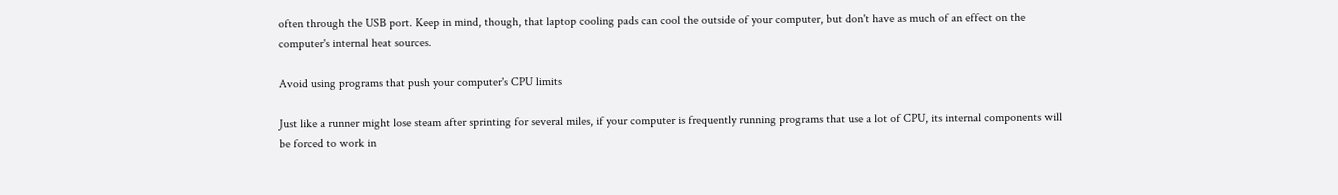often through the USB port. Keep in mind, though, that laptop cooling pads can cool the outside of your computer, but don't have as much of an effect on the computer's internal heat sources.

Avoid using programs that push your computer's CPU limits

Just like a runner might lose steam after sprinting for several miles, if your computer is frequently running programs that use a lot of CPU, its internal components will be forced to work in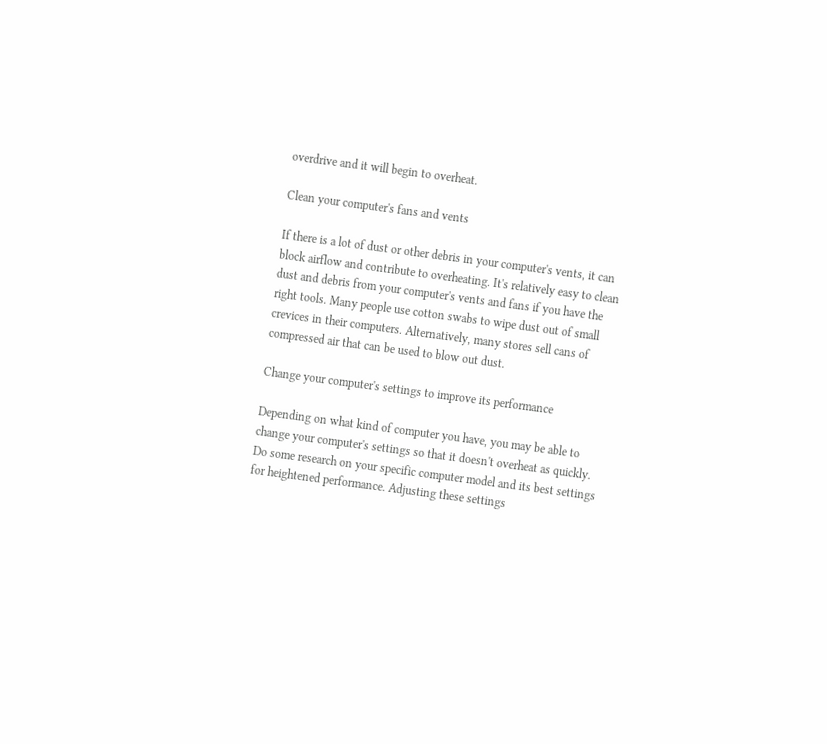overdrive and it will begin to overheat.

Clean your computer's fans and vents

If there is a lot of dust or other debris in your computer's vents, it can block airflow and contribute to overheating. It's relatively easy to clean dust and debris from your computer's vents and fans if you have the right tools. Many people use cotton swabs to wipe dust out of small crevices in their computers. Alternatively, many stores sell cans of compressed air that can be used to blow out dust.

Change your computer's settings to improve its performance

Depending on what kind of computer you have, you may be able to change your computer's settings so that it doesn't overheat as quickly. Do some research on your specific computer model and its best settings for heightened performance. Adjusting these settings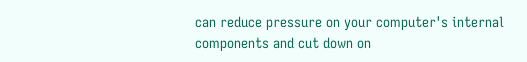can reduce pressure on your computer's internal components and cut down on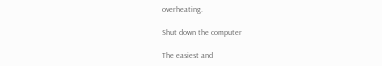overheating.

Shut down the computer

The easiest and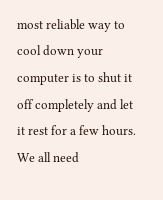most reliable way to cool down your computer is to shut it off completely and let it rest for a few hours. We all need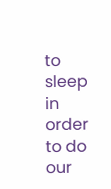to sleep in order to do our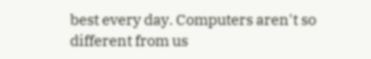best every day. Computers aren't so different from us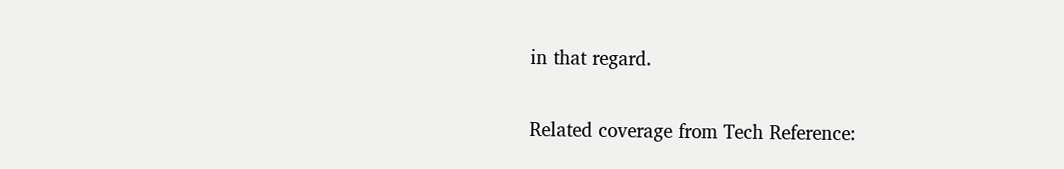in that regard.

Related coverage from Tech Reference: